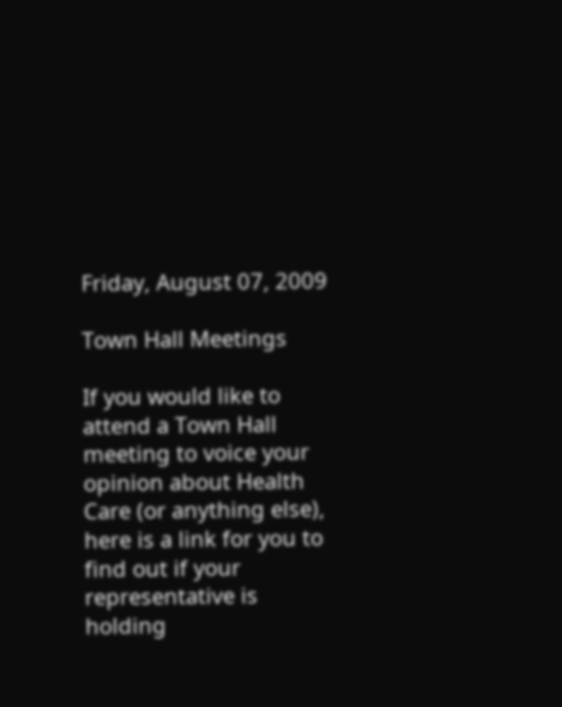Friday, August 07, 2009

Town Hall Meetings

If you would like to attend a Town Hall meeting to voice your opinion about Health Care (or anything else), here is a link for you to find out if your representative is holding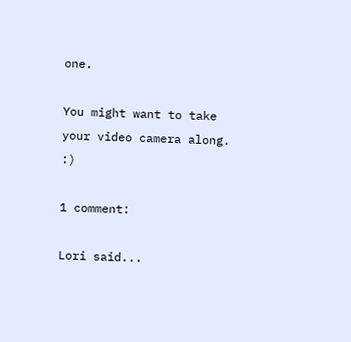one.

You might want to take your video camera along. :)

1 comment:

Lori said...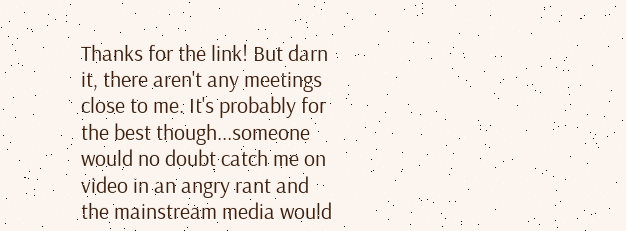Thanks for the link! But darn it, there aren't any meetings close to me. It's probably for the best though...someone would no doubt catch me on video in an angry rant and the mainstream media would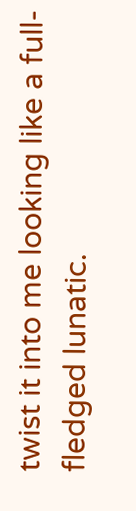twist it into me looking like a full-fledged lunatic.